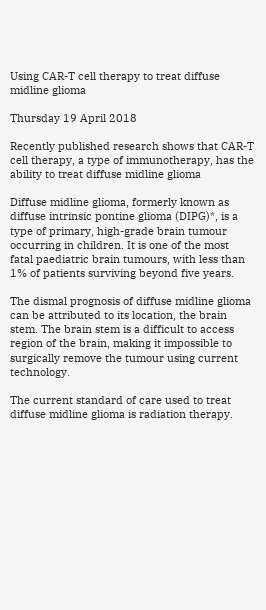Using CAR-T cell therapy to treat diffuse midline glioma

Thursday 19 April 2018

Recently published research shows that CAR-T cell therapy, a type of immunotherapy, has the ability to treat diffuse midline glioma

Diffuse midline glioma, formerly known as diffuse intrinsic pontine glioma (DIPG)*, is a type of primary, high-grade brain tumour occurring in children. It is one of the most fatal paediatric brain tumours, with less than 1% of patients surviving beyond five years.

The dismal prognosis of diffuse midline glioma can be attributed to its location, the brain stem. The brain stem is a difficult to access region of the brain, making it impossible to surgically remove the tumour using current technology.

The current standard of care used to treat diffuse midline glioma is radiation therapy.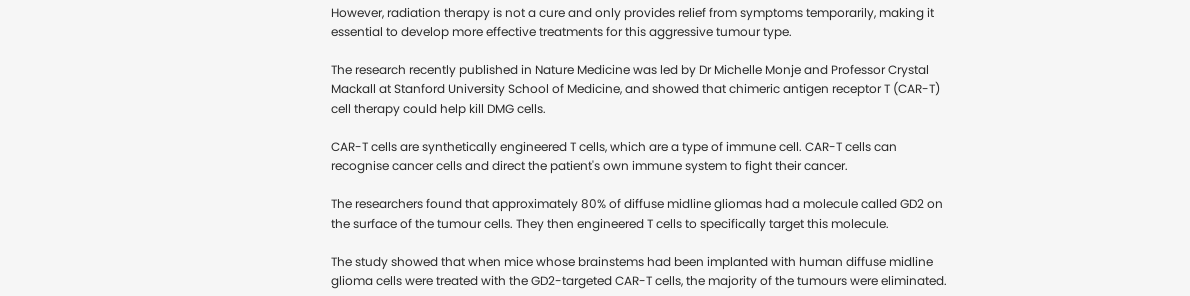However, radiation therapy is not a cure and only provides relief from symptoms temporarily, making it essential to develop more effective treatments for this aggressive tumour type.

The research recently published in Nature Medicine was led by Dr Michelle Monje and Professor Crystal Mackall at Stanford University School of Medicine, and showed that chimeric antigen receptor T (CAR-T) cell therapy could help kill DMG cells.

CAR-T cells are synthetically engineered T cells, which are a type of immune cell. CAR-T cells can recognise cancer cells and direct the patient's own immune system to fight their cancer.

The researchers found that approximately 80% of diffuse midline gliomas had a molecule called GD2 on the surface of the tumour cells. They then engineered T cells to specifically target this molecule.

The study showed that when mice whose brainstems had been implanted with human diffuse midline glioma cells were treated with the GD2-targeted CAR-T cells, the majority of the tumours were eliminated.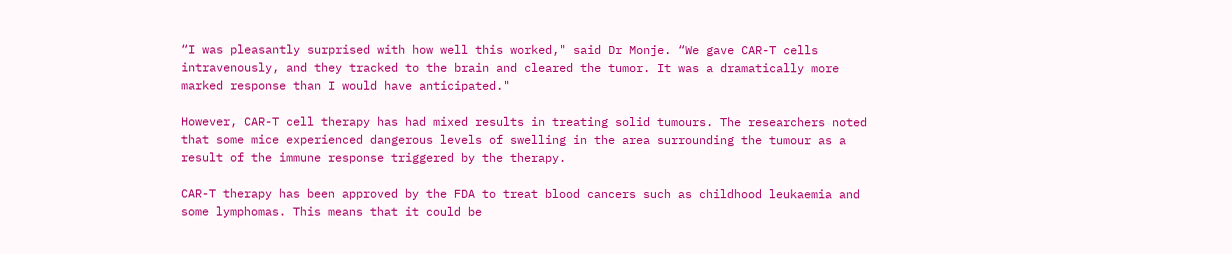“I was pleasantly surprised with how well this worked," said Dr Monje. “We gave CAR-T cells intravenously, and they tracked to the brain and cleared the tumor. It was a dramatically more marked response than I would have anticipated."

However, CAR-T cell therapy has had mixed results in treating solid tumours. The researchers noted that some mice experienced dangerous levels of swelling in the area surrounding the tumour as a result of the immune response triggered by the therapy.

CAR-T therapy has been approved by the FDA to treat blood cancers such as childhood leukaemia and some lymphomas. This means that it could be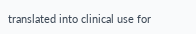translated into clinical use for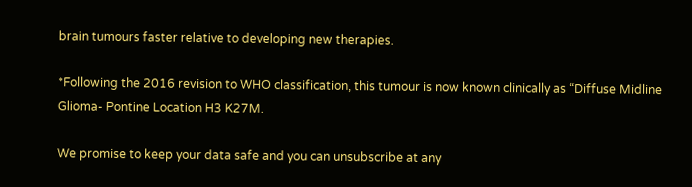brain tumours faster relative to developing new therapies.

*Following the 2016 revision to WHO classification, this tumour is now known clinically as “Diffuse Midline Glioma- Pontine Location H3 K27M.

We promise to keep your data safe and you can unsubscribe at any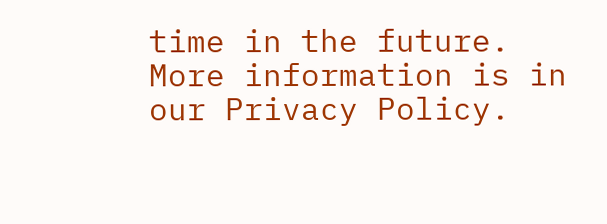time in the future. More information is in our Privacy Policy.